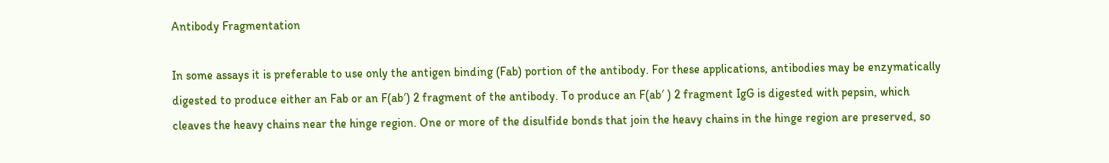Antibody Fragmentation

In some assays it is preferable to use only the antigen binding (Fab) portion of the antibody. For these applications, antibodies may be enzymatically digested to produce either an Fab or an F(ab′) 2 fragment of the antibody. To produce an F(ab′ ) 2 fragment IgG is digested with pepsin, which cleaves the heavy chains near the hinge region. One or more of the disulfide bonds that join the heavy chains in the hinge region are preserved, so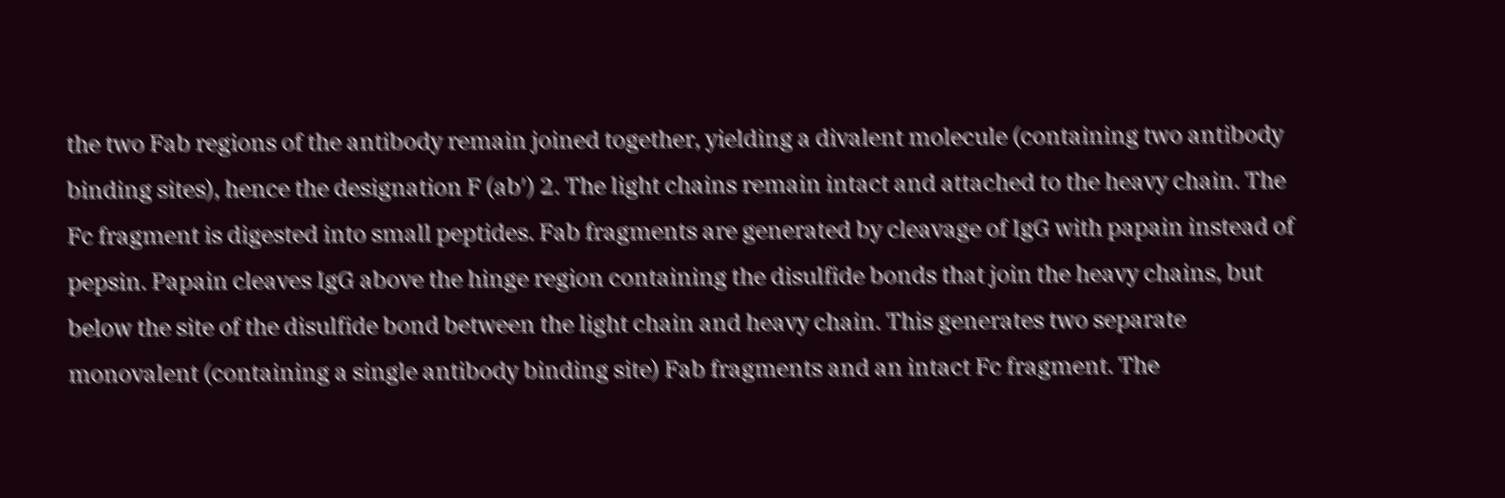the two Fab regions of the antibody remain joined together, yielding a divalent molecule (containing two antibody binding sites), hence the designation F (ab′) 2. The light chains remain intact and attached to the heavy chain. The Fc fragment is digested into small peptides. Fab fragments are generated by cleavage of IgG with papain instead of pepsin. Papain cleaves IgG above the hinge region containing the disulfide bonds that join the heavy chains, but below the site of the disulfide bond between the light chain and heavy chain. This generates two separate monovalent (containing a single antibody binding site) Fab fragments and an intact Fc fragment. The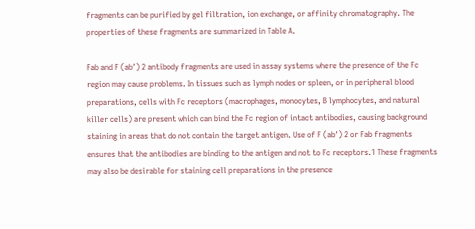fragments can be purified by gel filtration, ion exchange, or affinity chromatography. The properties of these fragments are summarized in Table A.

Fab and F (ab′) 2 antibody fragments are used in assay systems where the presence of the Fc region may cause problems. In tissues such as lymph nodes or spleen, or in peripheral blood preparations, cells with Fc receptors (macrophages, monocytes, B lymphocytes, and natural killer cells) are present which can bind the Fc region of intact antibodies, causing background staining in areas that do not contain the target antigen. Use of F (ab′) 2 or Fab fragments ensures that the antibodies are binding to the antigen and not to Fc receptors.1 These fragments may also be desirable for staining cell preparations in the presence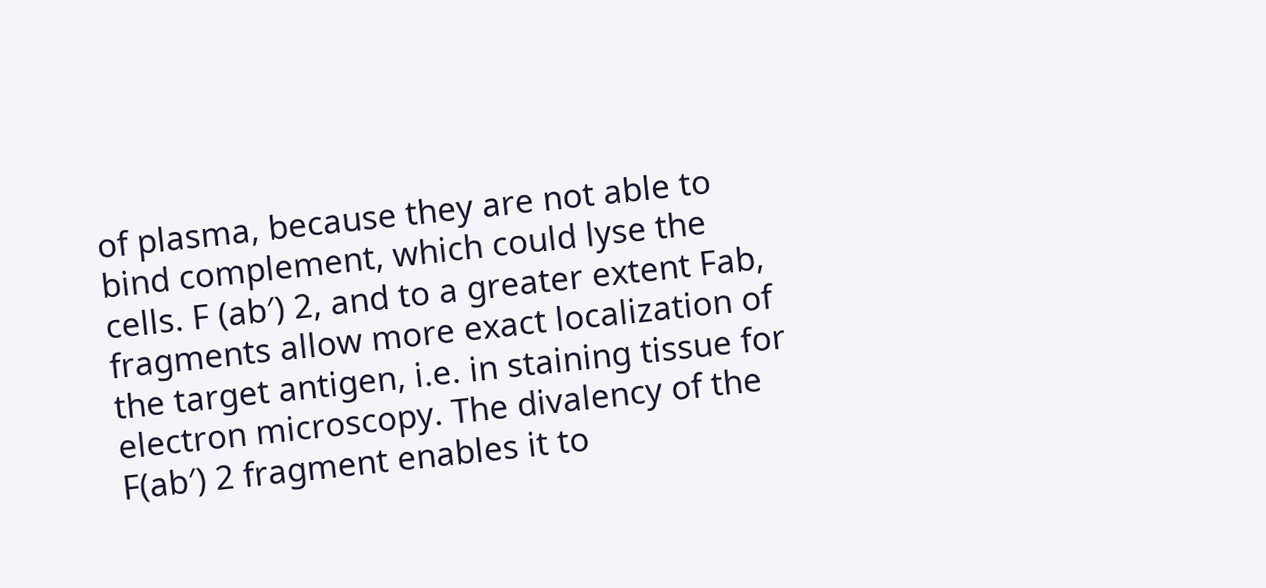of plasma, because they are not able to bind complement, which could lyse the cells. F (ab′) 2, and to a greater extent Fab, fragments allow more exact localization of the target antigen, i.e. in staining tissue for electron microscopy. The divalency of the F(ab′) 2 fragment enables it to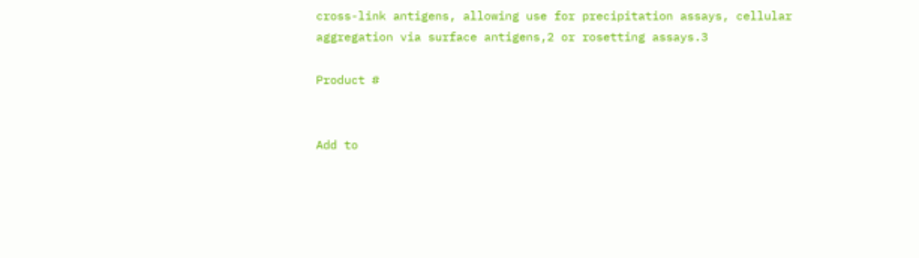cross-link antigens, allowing use for precipitation assays, cellular aggregation via surface antigens,2 or rosetting assays.3

Product #


Add to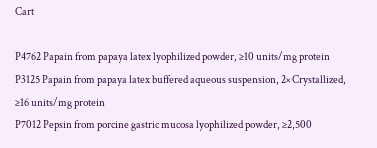Cart

P4762 Papain from papaya latex lyophilized powder, ≥10 units/mg protein
P3125 Papain from papaya latex buffered aqueous suspension, 2× Crystallized, ≥16 units/mg protein
P7012 Pepsin from porcine gastric mucosa lyophilized powder, ≥2,500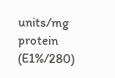units/mg protein (E1%/280)